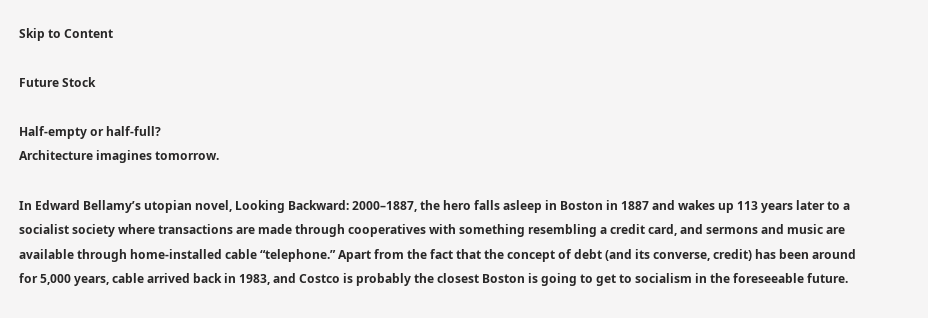Skip to Content

Future Stock

Half-empty or half-full?
Architecture imagines tomorrow.

In Edward Bellamy’s utopian novel, Looking Backward: 2000–1887, the hero falls asleep in Boston in 1887 and wakes up 113 years later to a socialist society where transactions are made through cooperatives with something resembling a credit card, and sermons and music are available through home-installed cable “telephone.” Apart from the fact that the concept of debt (and its converse, credit) has been around for 5,000 years, cable arrived back in 1983, and Costco is probably the closest Boston is going to get to socialism in the foreseeable future.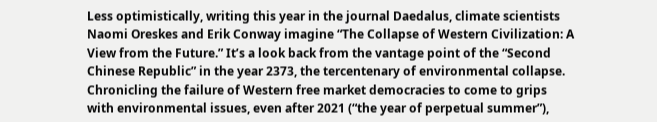Less optimistically, writing this year in the journal Daedalus, climate scientists Naomi Oreskes and Erik Conway imagine “The Collapse of Western Civilization: A View from the Future.” It’s a look back from the vantage point of the “Second Chinese Republic” in the year 2373, the tercentenary of environmental collapse. Chronicling the failure of Western free market democracies to come to grips with environmental issues, even after 2021 (“the year of perpetual summer”),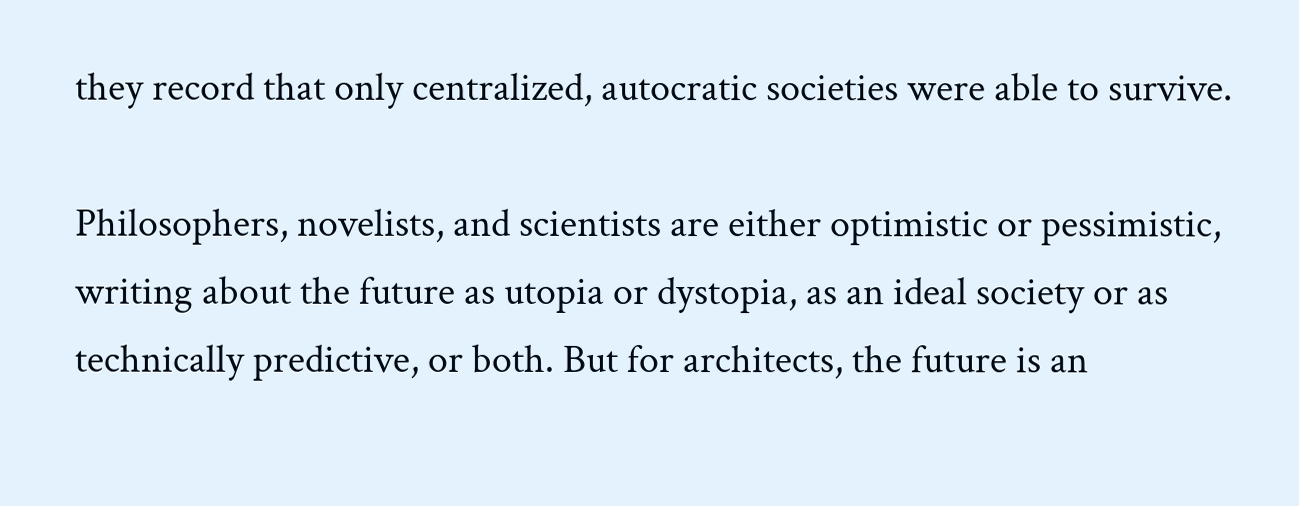they record that only centralized, autocratic societies were able to survive.

Philosophers, novelists, and scientists are either optimistic or pessimistic, writing about the future as utopia or dystopia, as an ideal society or as technically predictive, or both. But for architects, the future is an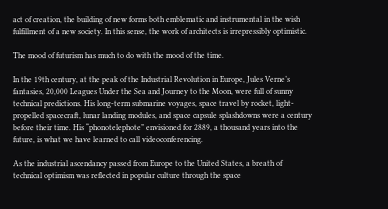act of creation, the building of new forms both emblematic and instrumental in the wish fulfillment of a new society. In this sense, the work of architects is irrepressibly optimistic.

The mood of futurism has much to do with the mood of the time.

In the 19th century, at the peak of the Industrial Revolution in Europe, Jules Verne’s fantasies, 20,000 Leagues Under the Sea and Journey to the Moon, were full of sunny technical predictions. His long-term submarine voyages, space travel by rocket, light-propelled spacecraft, lunar landing modules, and space capsule splashdowns were a century before their time. His “phonotelephote” envisioned for 2889, a thousand years into the future, is what we have learned to call videoconferencing.

As the industrial ascendancy passed from Europe to the United States, a breath of technical optimism was reflected in popular culture through the space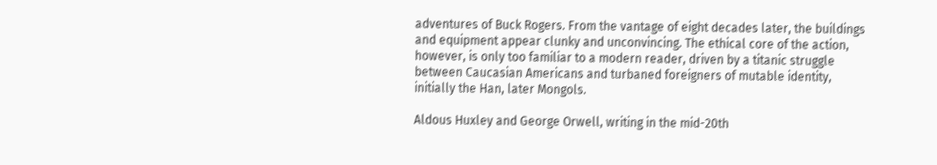adventures of Buck Rogers. From the vantage of eight decades later, the buildings and equipment appear clunky and unconvincing. The ethical core of the action, however, is only too familiar to a modern reader, driven by a titanic struggle between Caucasian Americans and turbaned foreigners of mutable identity, initially the Han, later Mongols.

Aldous Huxley and George Orwell, writing in the mid-20th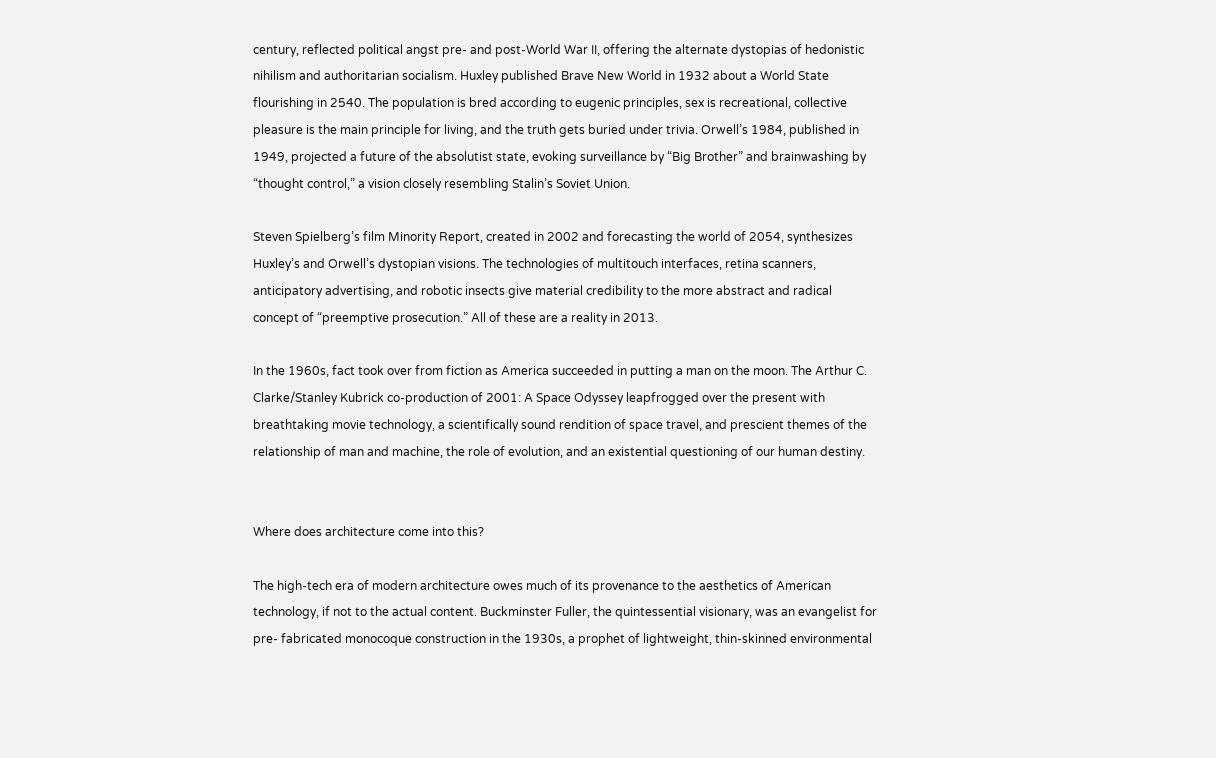century, reflected political angst pre- and post-World War II, offering the alternate dystopias of hedonistic nihilism and authoritarian socialism. Huxley published Brave New World in 1932 about a World State flourishing in 2540. The population is bred according to eugenic principles, sex is recreational, collective pleasure is the main principle for living, and the truth gets buried under trivia. Orwell’s 1984, published in 1949, projected a future of the absolutist state, evoking surveillance by “Big Brother” and brainwashing by “thought control,” a vision closely resembling Stalin’s Soviet Union.

Steven Spielberg’s film Minority Report, created in 2002 and forecasting the world of 2054, synthesizes Huxley’s and Orwell’s dystopian visions. The technologies of multitouch interfaces, retina scanners, anticipatory advertising, and robotic insects give material credibility to the more abstract and radical concept of “preemptive prosecution.” All of these are a reality in 2013.

In the 1960s, fact took over from fiction as America succeeded in putting a man on the moon. The Arthur C. Clarke/Stanley Kubrick co-production of 2001: A Space Odyssey leapfrogged over the present with breathtaking movie technology, a scientifically sound rendition of space travel, and prescient themes of the relationship of man and machine, the role of evolution, and an existential questioning of our human destiny.


Where does architecture come into this?

The high-tech era of modern architecture owes much of its provenance to the aesthetics of American technology, if not to the actual content. Buckminster Fuller, the quintessential visionary, was an evangelist for pre- fabricated monocoque construction in the 1930s, a prophet of lightweight, thin-skinned environmental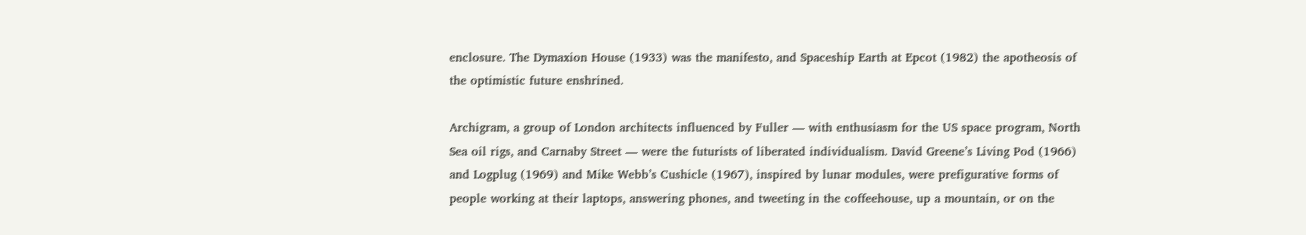enclosure. The Dymaxion House (1933) was the manifesto, and Spaceship Earth at Epcot (1982) the apotheosis of the optimistic future enshrined.

Archigram, a group of London architects influenced by Fuller — with enthusiasm for the US space program, North Sea oil rigs, and Carnaby Street — were the futurists of liberated individualism. David Greene’s Living Pod (1966) and Logplug (1969) and Mike Webb’s Cushicle (1967), inspired by lunar modules, were prefigurative forms of people working at their laptops, answering phones, and tweeting in the coffeehouse, up a mountain, or on the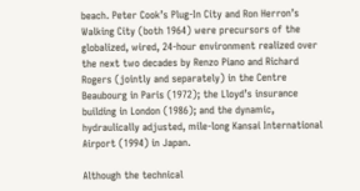beach. Peter Cook’s Plug-In City and Ron Herron’s Walking City (both 1964) were precursors of the globalized, wired, 24-hour environment realized over the next two decades by Renzo Piano and Richard Rogers (jointly and separately) in the Centre Beaubourg in Paris (1972); the Lloyd’s insurance building in London (1986); and the dynamic, hydraulically adjusted, mile-long Kansai International Airport (1994) in Japan.

Although the technical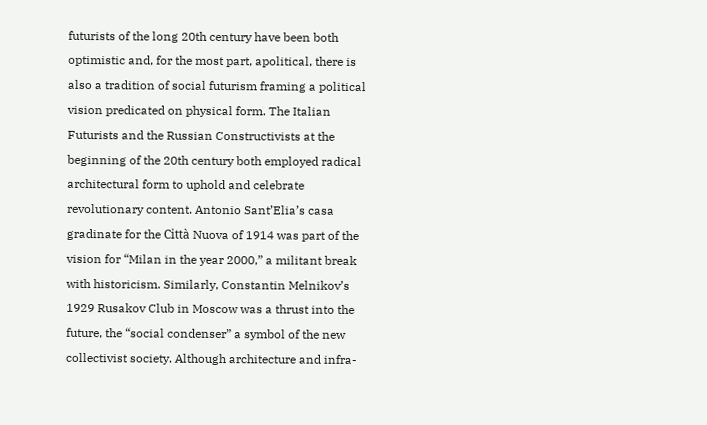futurists of the long 20th century have been both optimistic and, for the most part, apolitical, there is also a tradition of social futurism framing a political vision predicated on physical form. The Italian Futurists and the Russian Constructivists at the beginning of the 20th century both employed radical architectural form to uphold and celebrate revolutionary content. Antonio Sant’Elia’s casa gradinate for the Città Nuova of 1914 was part of the vision for “Milan in the year 2000,” a militant break with historicism. Similarly, Constantin Melnikov’s 1929 Rusakov Club in Moscow was a thrust into the future, the “social condenser” a symbol of the new collectivist society. Although architecture and infra-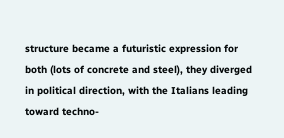structure became a futuristic expression for both (lots of concrete and steel), they diverged in political direction, with the Italians leading toward techno-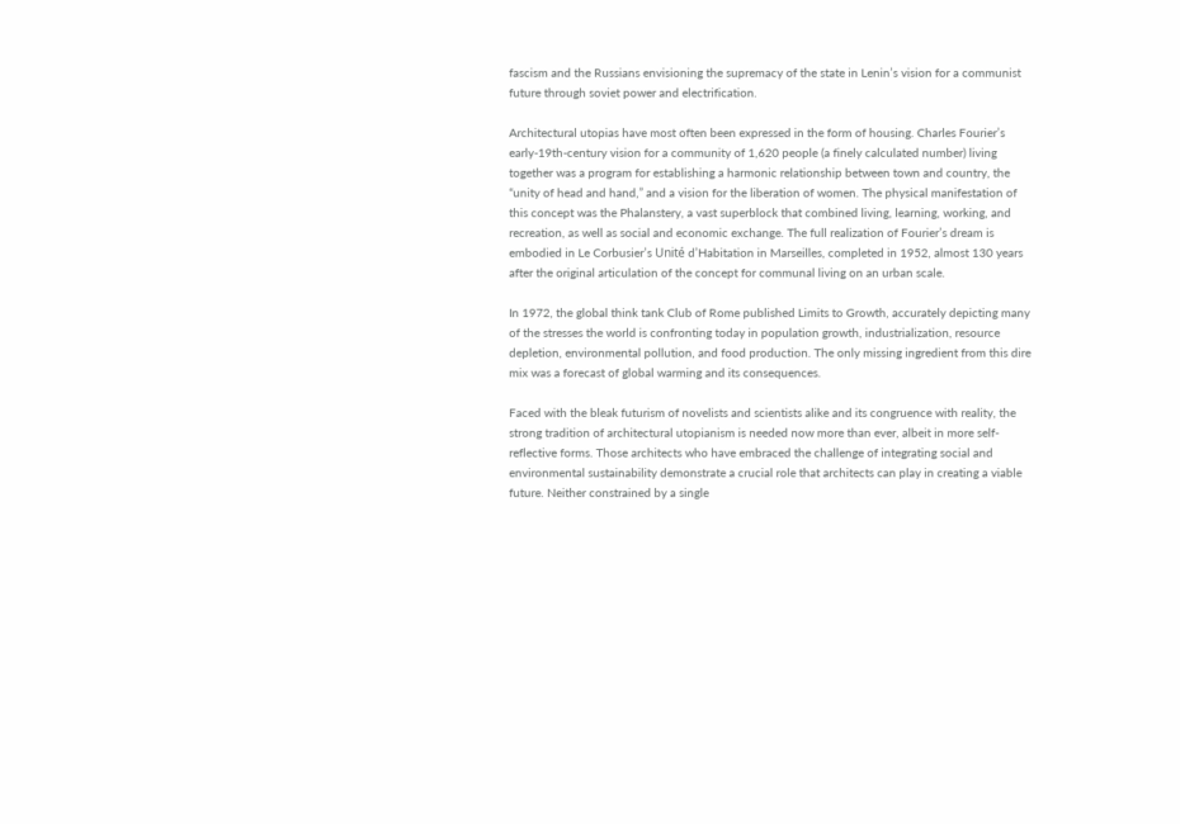fascism and the Russians envisioning the supremacy of the state in Lenin’s vision for a communist future through soviet power and electrification.

Architectural utopias have most often been expressed in the form of housing. Charles Fourier’s early-19th-century vision for a community of 1,620 people (a finely calculated number) living together was a program for establishing a harmonic relationship between town and country, the “unity of head and hand,” and a vision for the liberation of women. The physical manifestation of this concept was the Phalanstery, a vast superblock that combined living, learning, working, and recreation, as well as social and economic exchange. The full realization of Fourier’s dream is embodied in Le Corbusier’s Unité d’Habitation in Marseilles, completed in 1952, almost 130 years after the original articulation of the concept for communal living on an urban scale.

In 1972, the global think tank Club of Rome published Limits to Growth, accurately depicting many of the stresses the world is confronting today in population growth, industrialization, resource depletion, environmental pollution, and food production. The only missing ingredient from this dire mix was a forecast of global warming and its consequences.

Faced with the bleak futurism of novelists and scientists alike and its congruence with reality, the strong tradition of architectural utopianism is needed now more than ever, albeit in more self-reflective forms. Those architects who have embraced the challenge of integrating social and environmental sustainability demonstrate a crucial role that architects can play in creating a viable future. Neither constrained by a single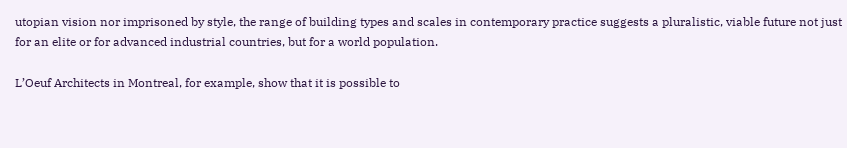utopian vision nor imprisoned by style, the range of building types and scales in contemporary practice suggests a pluralistic, viable future not just for an elite or for advanced industrial countries, but for a world population.

L’Oeuf Architects in Montreal, for example, show that it is possible to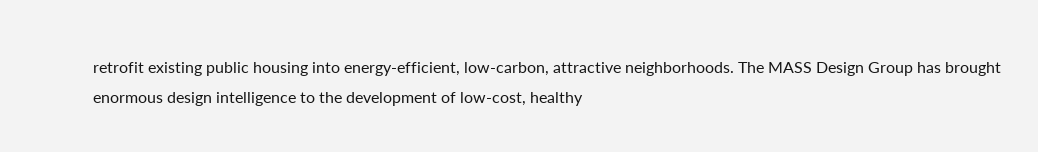retrofit existing public housing into energy-efficient, low-carbon, attractive neighborhoods. The MASS Design Group has brought enormous design intelligence to the development of low-cost, healthy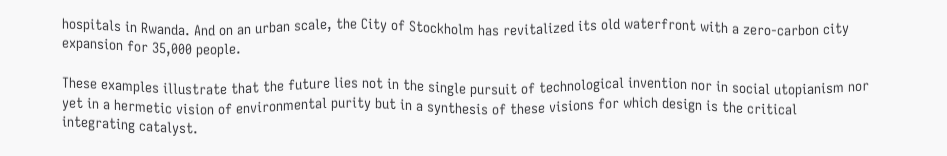hospitals in Rwanda. And on an urban scale, the City of Stockholm has revitalized its old waterfront with a zero-carbon city expansion for 35,000 people.

These examples illustrate that the future lies not in the single pursuit of technological invention nor in social utopianism nor yet in a hermetic vision of environmental purity but in a synthesis of these visions for which design is the critical integrating catalyst.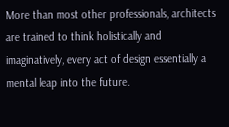More than most other professionals, architects are trained to think holistically and imaginatively, every act of design essentially a mental leap into the future.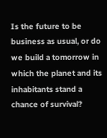Is the future to be business as usual, or do we build a tomorrow in which the planet and its inhabitants stand a chance of survival?